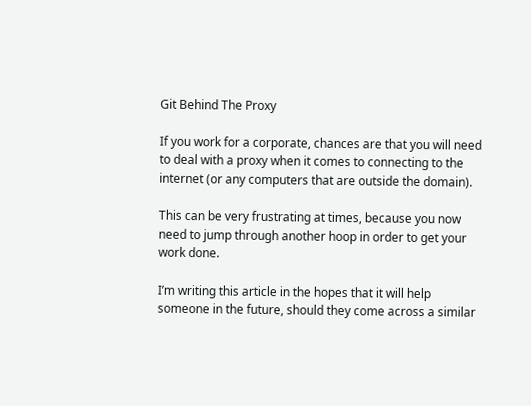Git Behind The Proxy

If you work for a corporate, chances are that you will need to deal with a proxy when it comes to connecting to the internet (or any computers that are outside the domain).

This can be very frustrating at times, because you now need to jump through another hoop in order to get your work done.

I’m writing this article in the hopes that it will help someone in the future, should they come across a similar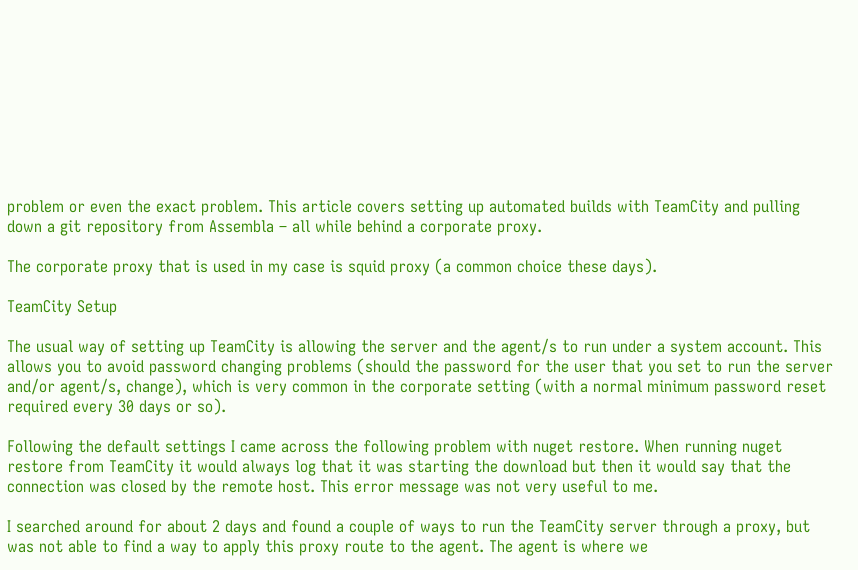problem or even the exact problem. This article covers setting up automated builds with TeamCity and pulling down a git repository from Assembla – all while behind a corporate proxy.

The corporate proxy that is used in my case is squid proxy (a common choice these days).

TeamCity Setup

The usual way of setting up TeamCity is allowing the server and the agent/s to run under a system account. This allows you to avoid password changing problems (should the password for the user that you set to run the server and/or agent/s, change), which is very common in the corporate setting (with a normal minimum password reset required every 30 days or so).

Following the default settings I came across the following problem with nuget restore. When running nuget restore from TeamCity it would always log that it was starting the download but then it would say that the connection was closed by the remote host. This error message was not very useful to me.

I searched around for about 2 days and found a couple of ways to run the TeamCity server through a proxy, but was not able to find a way to apply this proxy route to the agent. The agent is where we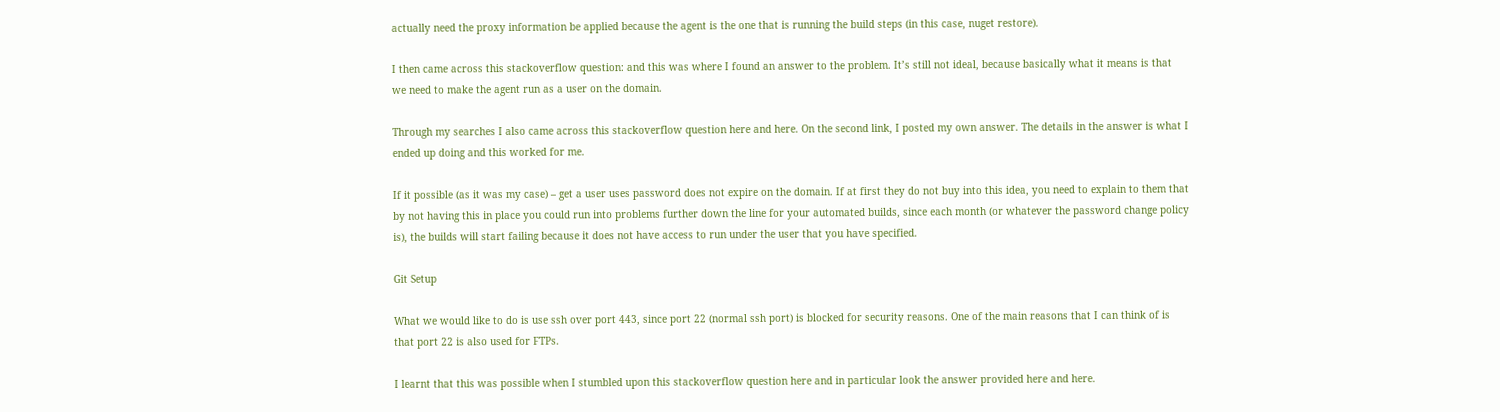actually need the proxy information be applied because the agent is the one that is running the build steps (in this case, nuget restore).

I then came across this stackoverflow question: and this was where I found an answer to the problem. It’s still not ideal, because basically what it means is that we need to make the agent run as a user on the domain.

Through my searches I also came across this stackoverflow question here and here. On the second link, I posted my own answer. The details in the answer is what I ended up doing and this worked for me.

If it possible (as it was my case) – get a user uses password does not expire on the domain. If at first they do not buy into this idea, you need to explain to them that by not having this in place you could run into problems further down the line for your automated builds, since each month (or whatever the password change policy is), the builds will start failing because it does not have access to run under the user that you have specified.

Git Setup

What we would like to do is use ssh over port 443, since port 22 (normal ssh port) is blocked for security reasons. One of the main reasons that I can think of is that port 22 is also used for FTPs.

I learnt that this was possible when I stumbled upon this stackoverflow question here and in particular look the answer provided here and here.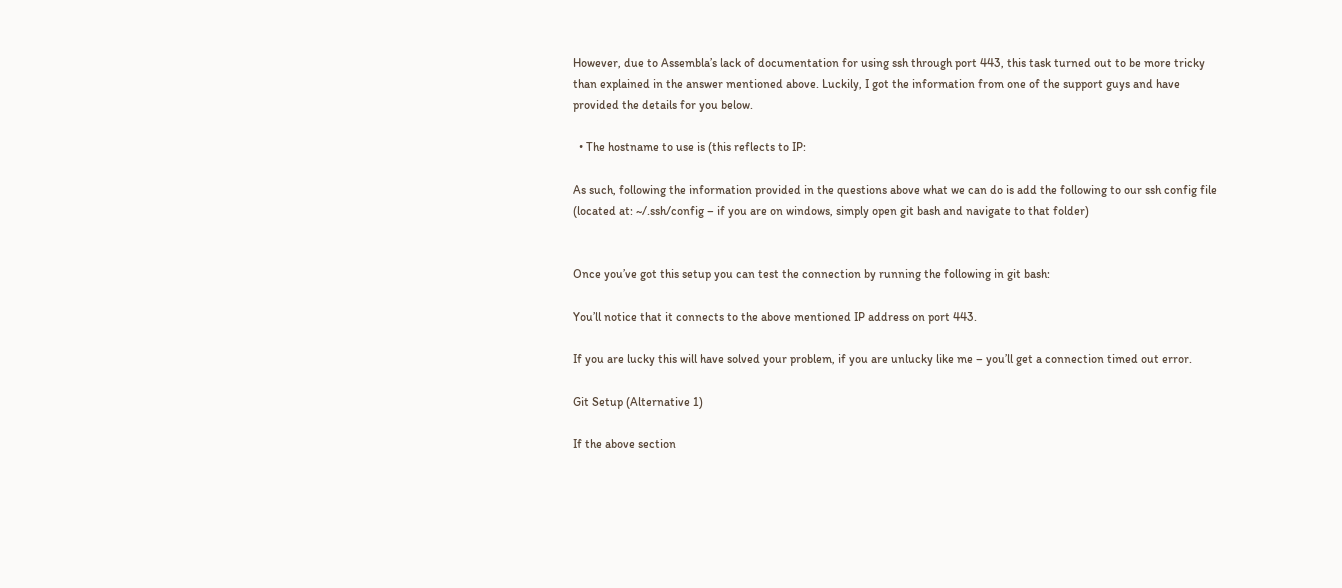However, due to Assembla’s lack of documentation for using ssh through port 443, this task turned out to be more tricky than explained in the answer mentioned above. Luckily, I got the information from one of the support guys and have provided the details for you below.

  • The hostname to use is (this reflects to IP:

As such, following the information provided in the questions above what we can do is add the following to our ssh config file (located at: ~/.ssh/config – if you are on windows, simply open git bash and navigate to that folder)


Once you’ve got this setup you can test the connection by running the following in git bash:

You’ll notice that it connects to the above mentioned IP address on port 443.

If you are lucky this will have solved your problem, if you are unlucky like me – you’ll get a connection timed out error.

Git Setup (Alternative 1)

If the above section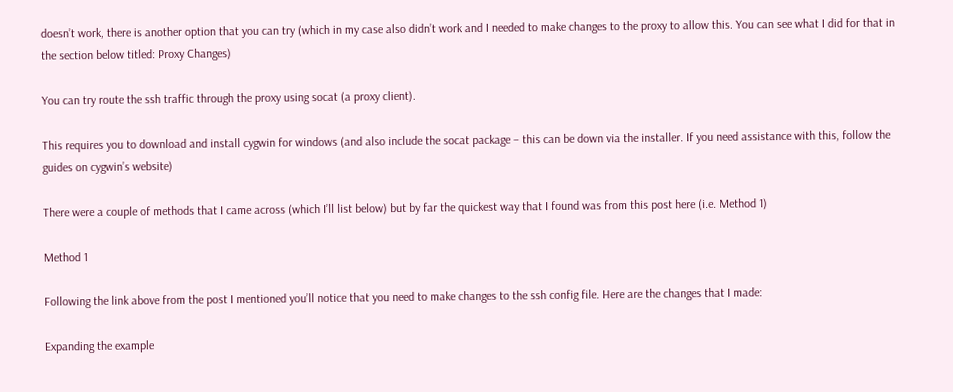doesn’t work, there is another option that you can try (which in my case also didn’t work and I needed to make changes to the proxy to allow this. You can see what I did for that in the section below titled: Proxy Changes)

You can try route the ssh traffic through the proxy using socat (a proxy client).

This requires you to download and install cygwin for windows (and also include the socat package – this can be down via the installer. If you need assistance with this, follow the guides on cygwin’s website)

There were a couple of methods that I came across (which I’ll list below) but by far the quickest way that I found was from this post here (i.e. Method 1)

Method 1

Following the link above from the post I mentioned you’ll notice that you need to make changes to the ssh config file. Here are the changes that I made:

Expanding the example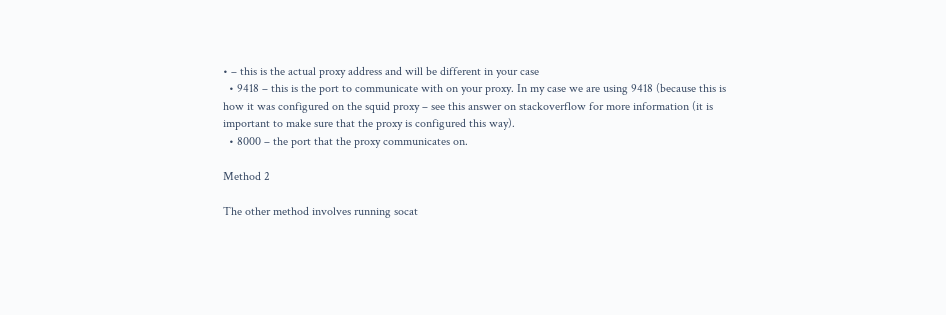• – this is the actual proxy address and will be different in your case
  • 9418 – this is the port to communicate with on your proxy. In my case we are using 9418 (because this is how it was configured on the squid proxy – see this answer on stackoverflow for more information (it is important to make sure that the proxy is configured this way).
  • 8000 – the port that the proxy communicates on.

Method 2

The other method involves running socat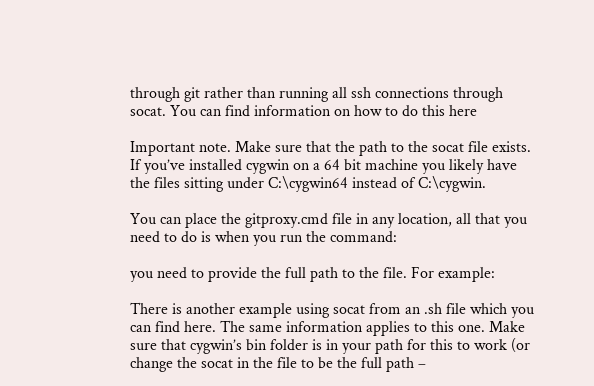through git rather than running all ssh connections through socat. You can find information on how to do this here

Important note. Make sure that the path to the socat file exists. If you’ve installed cygwin on a 64 bit machine you likely have the files sitting under C:\cygwin64 instead of C:\cygwin.

You can place the gitproxy.cmd file in any location, all that you need to do is when you run the command:

you need to provide the full path to the file. For example:

There is another example using socat from an .sh file which you can find here. The same information applies to this one. Make sure that cygwin’s bin folder is in your path for this to work (or change the socat in the file to be the full path –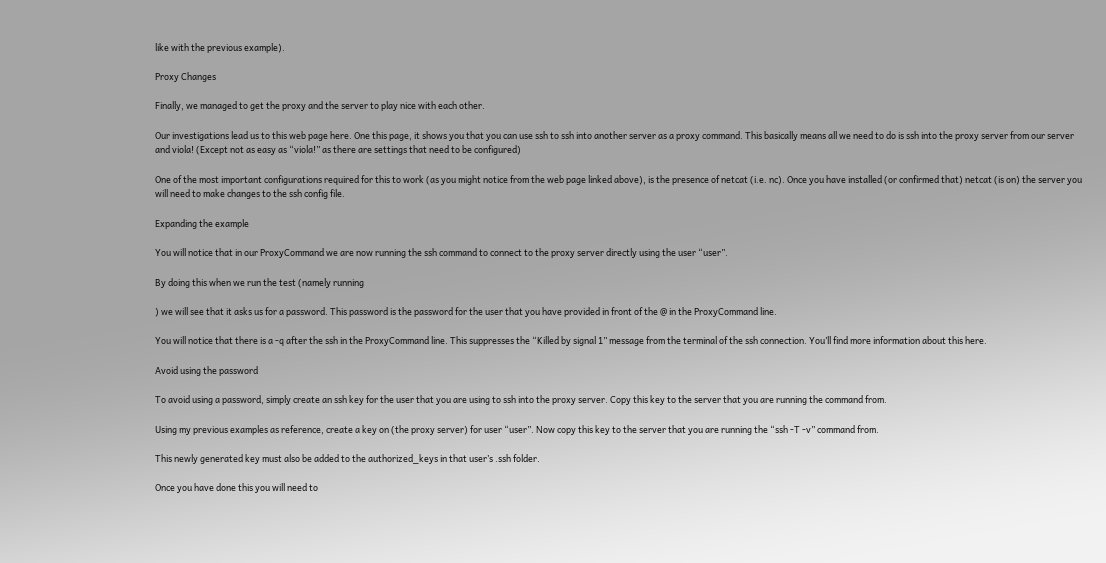like with the previous example).

Proxy Changes

Finally, we managed to get the proxy and the server to play nice with each other.

Our investigations lead us to this web page here. One this page, it shows you that you can use ssh to ssh into another server as a proxy command. This basically means all we need to do is ssh into the proxy server from our server and viola! (Except not as easy as “viola!” as there are settings that need to be configured)

One of the most important configurations required for this to work (as you might notice from the web page linked above), is the presence of netcat (i.e. nc). Once you have installed (or confirmed that) netcat (is on) the server you will need to make changes to the ssh config file.

Expanding the example

You will notice that in our ProxyCommand we are now running the ssh command to connect to the proxy server directly using the user “user”.

By doing this when we run the test (namely running

) we will see that it asks us for a password. This password is the password for the user that you have provided in front of the @ in the ProxyCommand line.

You will notice that there is a -q after the ssh in the ProxyCommand line. This suppresses the “Killed by signal 1” message from the terminal of the ssh connection. You’ll find more information about this here.

Avoid using the password

To avoid using a password, simply create an ssh key for the user that you are using to ssh into the proxy server. Copy this key to the server that you are running the command from.

Using my previous examples as reference, create a key on (the proxy server) for user “user”. Now copy this key to the server that you are running the “ssh -T -v” command from.

This newly generated key must also be added to the authorized_keys in that user’s .ssh folder.

Once you have done this you will need to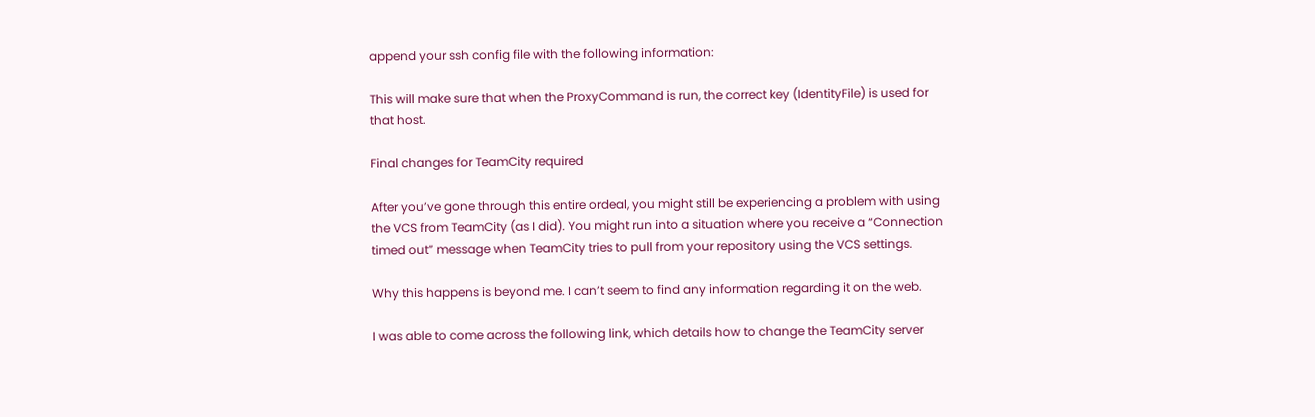append your ssh config file with the following information:

This will make sure that when the ProxyCommand is run, the correct key (IdentityFile) is used for that host.

Final changes for TeamCity required

After you’ve gone through this entire ordeal, you might still be experiencing a problem with using the VCS from TeamCity (as I did). You might run into a situation where you receive a “Connection timed out” message when TeamCity tries to pull from your repository using the VCS settings.

Why this happens is beyond me. I can’t seem to find any information regarding it on the web.

I was able to come across the following link, which details how to change the TeamCity server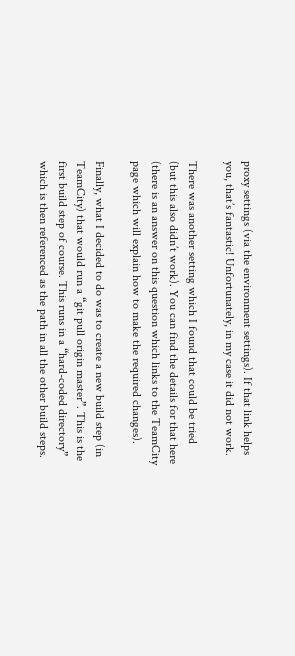proxy settings (via the environment settings). If that link helps you, that’s fantastic! Unfortunately, in my case it did not work.

There was another setting which I found that could be tried (but this also didn’t work). You can find the details for that here (there is an answer on this question which links to the TeamCity page which will explain how to make the required changes).

Finally, what I decided to do was to create a new build step (in TeamCity) that would run a “git pull origin master”. This is the first build step of course. This runs in a “hard-coded directory” which is then referenced as the path in all the other build steps.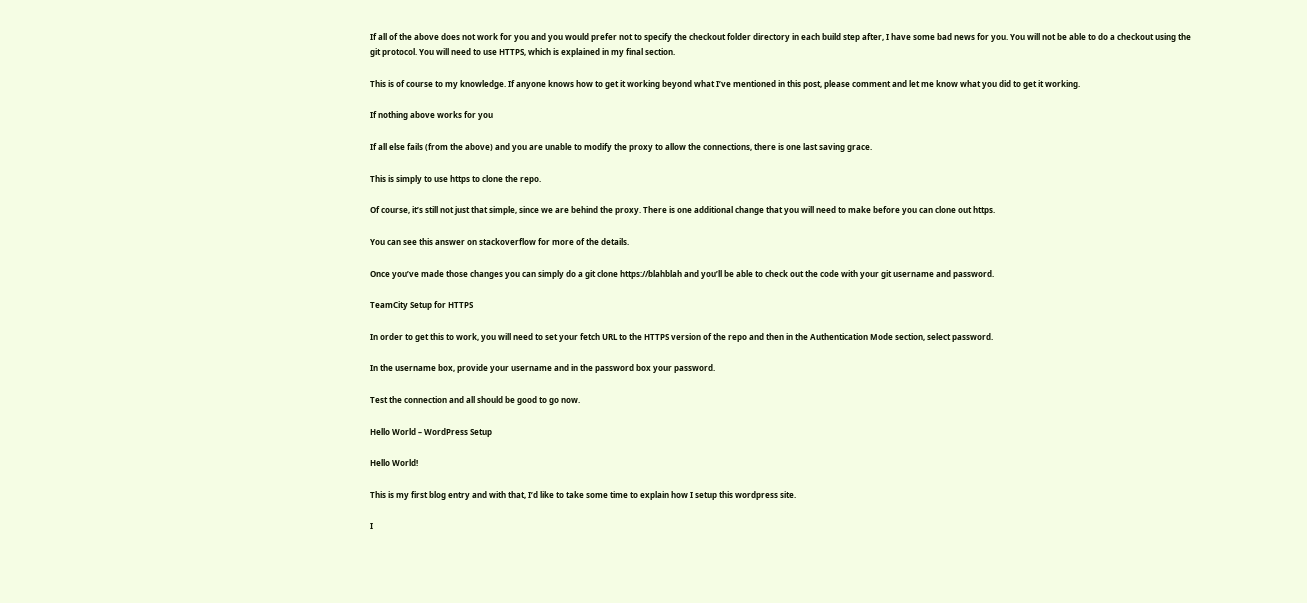If all of the above does not work for you and you would prefer not to specify the checkout folder directory in each build step after, I have some bad news for you. You will not be able to do a checkout using the git protocol. You will need to use HTTPS, which is explained in my final section.

This is of course to my knowledge. If anyone knows how to get it working beyond what I’ve mentioned in this post, please comment and let me know what you did to get it working.

If nothing above works for you

If all else fails (from the above) and you are unable to modify the proxy to allow the connections, there is one last saving grace.

This is simply to use https to clone the repo.

Of course, it’s still not just that simple, since we are behind the proxy. There is one additional change that you will need to make before you can clone out https.

You can see this answer on stackoverflow for more of the details.

Once you’ve made those changes you can simply do a git clone https://blahblah and you’ll be able to check out the code with your git username and password.

TeamCity Setup for HTTPS

In order to get this to work, you will need to set your fetch URL to the HTTPS version of the repo and then in the Authentication Mode section, select password.

In the username box, provide your username and in the password box your password.

Test the connection and all should be good to go now.

Hello World – WordPress Setup

Hello World!

This is my first blog entry and with that, I’d like to take some time to explain how I setup this wordpress site.

I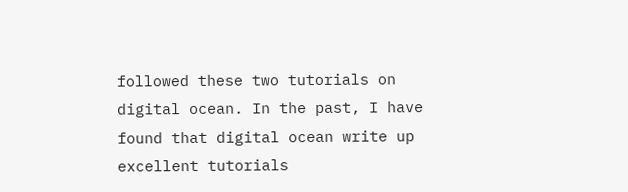followed these two tutorials on digital ocean. In the past, I have found that digital ocean write up excellent tutorials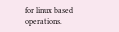for linux based operations.